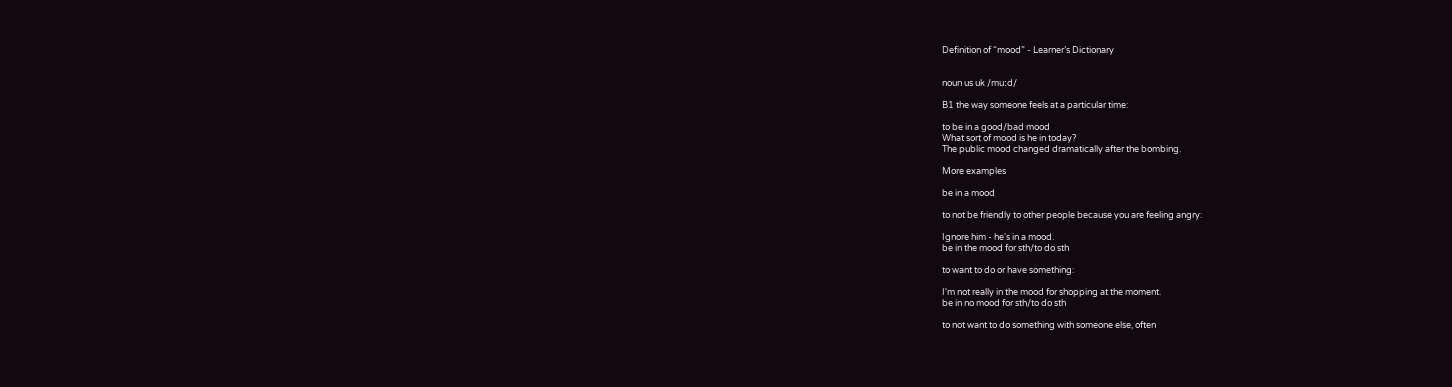Definition of “mood” - Learner’s Dictionary


noun us uk /muːd/

B1 the way someone feels at a particular time:

to be in a good/bad mood
What sort of mood is he in today?
The public mood changed dramatically after the bombing.

More examples

be in a mood

to not be friendly to other people because you are feeling angry:

Ignore him - he's in a mood.
be in the mood for sth/to do sth

to want to do or have something:

I'm not really in the mood for shopping at the moment.
be in no mood for sth/to do sth

to not want to do something with someone else, often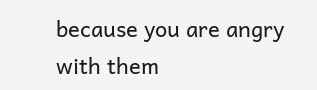because you are angry with them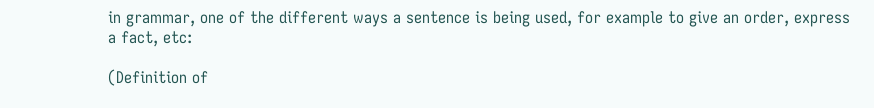in grammar, one of the different ways a sentence is being used, for example to give an order, express a fact, etc:

(Definition of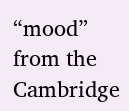“mood” from the Cambridge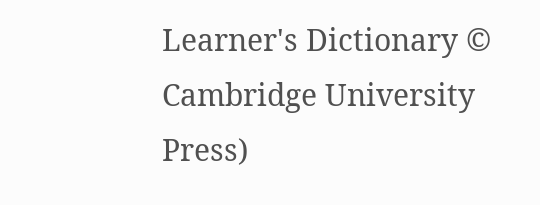Learner's Dictionary © Cambridge University Press)